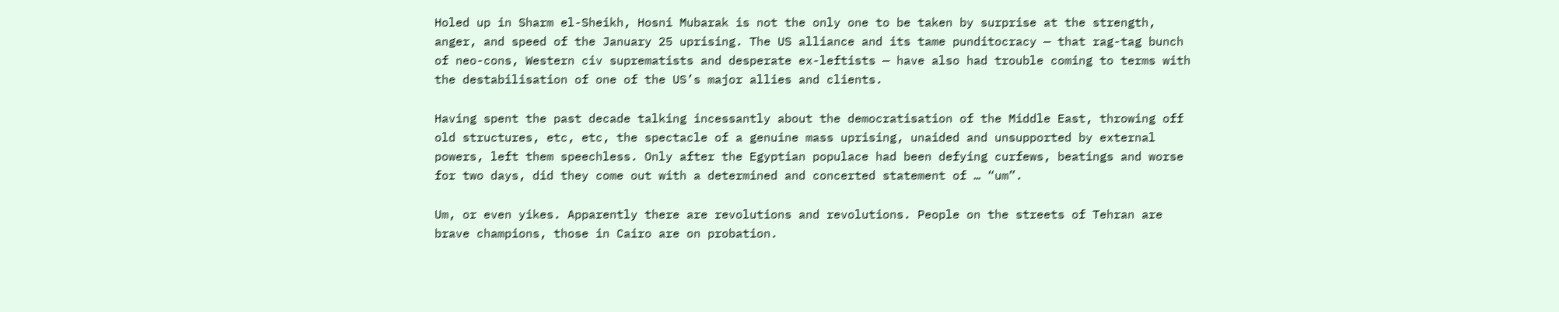Holed up in Sharm el-Sheikh, Hosni Mubarak is not the only one to be taken by surprise at the strength, anger, and speed of the January 25 uprising. The US alliance and its tame punditocracy — that rag-tag bunch of neo-cons, Western civ suprematists and desperate ex-leftists — have also had trouble coming to terms with the destabilisation of one of the US’s major allies and clients.

Having spent the past decade talking incessantly about the democratisation of the Middle East, throwing off old structures, etc, etc, the spectacle of a genuine mass uprising, unaided and unsupported by external powers, left them speechless. Only after the Egyptian populace had been defying curfews, beatings and worse for two days, did they come out with a determined and concerted statement of … “um”.

Um, or even yikes. Apparently there are revolutions and revolutions. People on the streets of Tehran are brave champions, those in Cairo are on probation.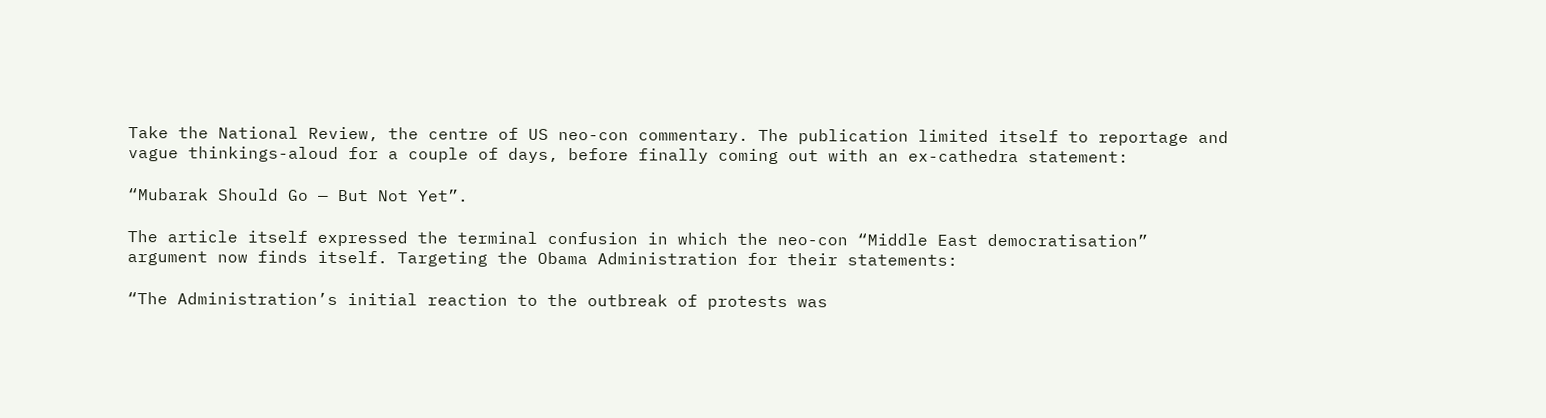Take the National Review, the centre of US neo-con commentary. The publication limited itself to reportage and vague thinkings-aloud for a couple of days, before finally coming out with an ex-cathedra statement:

“Mubarak Should Go — But Not Yet”.

The article itself expressed the terminal confusion in which the neo-con “Middle East democratisation” argument now finds itself. Targeting the Obama Administration for their statements:

“The Administration’s initial reaction to the outbreak of protests was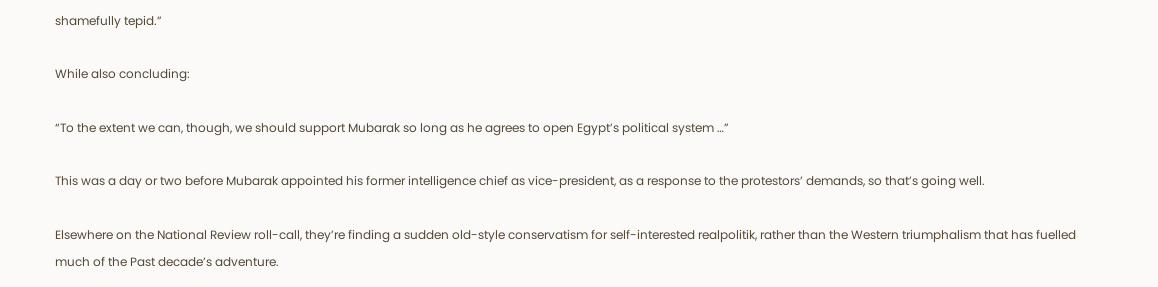shamefully tepid.”

While also concluding:

“To the extent we can, though, we should support Mubarak so long as he agrees to open Egypt’s political system …”

This was a day or two before Mubarak appointed his former intelligence chief as vice-president, as a response to the protestors’ demands, so that’s going well.

Elsewhere on the National Review roll-call, they’re finding a sudden old-style conservatism for self-interested realpolitik, rather than the Western triumphalism that has fuelled much of the Past decade’s adventure.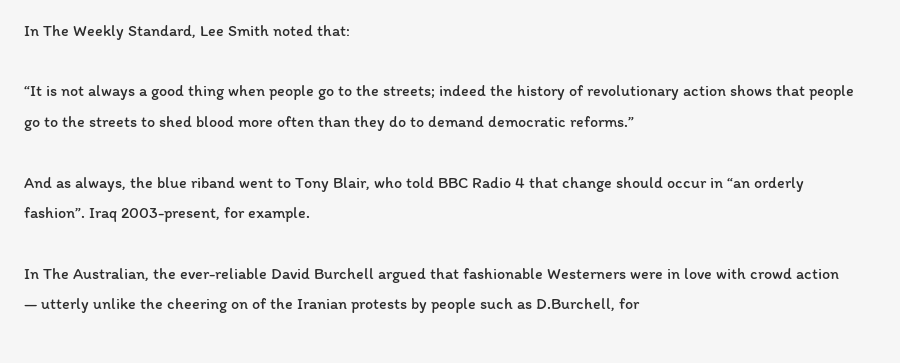In The Weekly Standard, Lee Smith noted that:

“It is not always a good thing when people go to the streets; indeed the history of revolutionary action shows that people go to the streets to shed blood more often than they do to demand democratic reforms.”

And as always, the blue riband went to Tony Blair, who told BBC Radio 4 that change should occur in “an orderly fashion”. Iraq 2003-present, for example.

In The Australian, the ever-reliable David Burchell argued that fashionable Westerners were in love with crowd action — utterly unlike the cheering on of the Iranian protests by people such as D.Burchell, for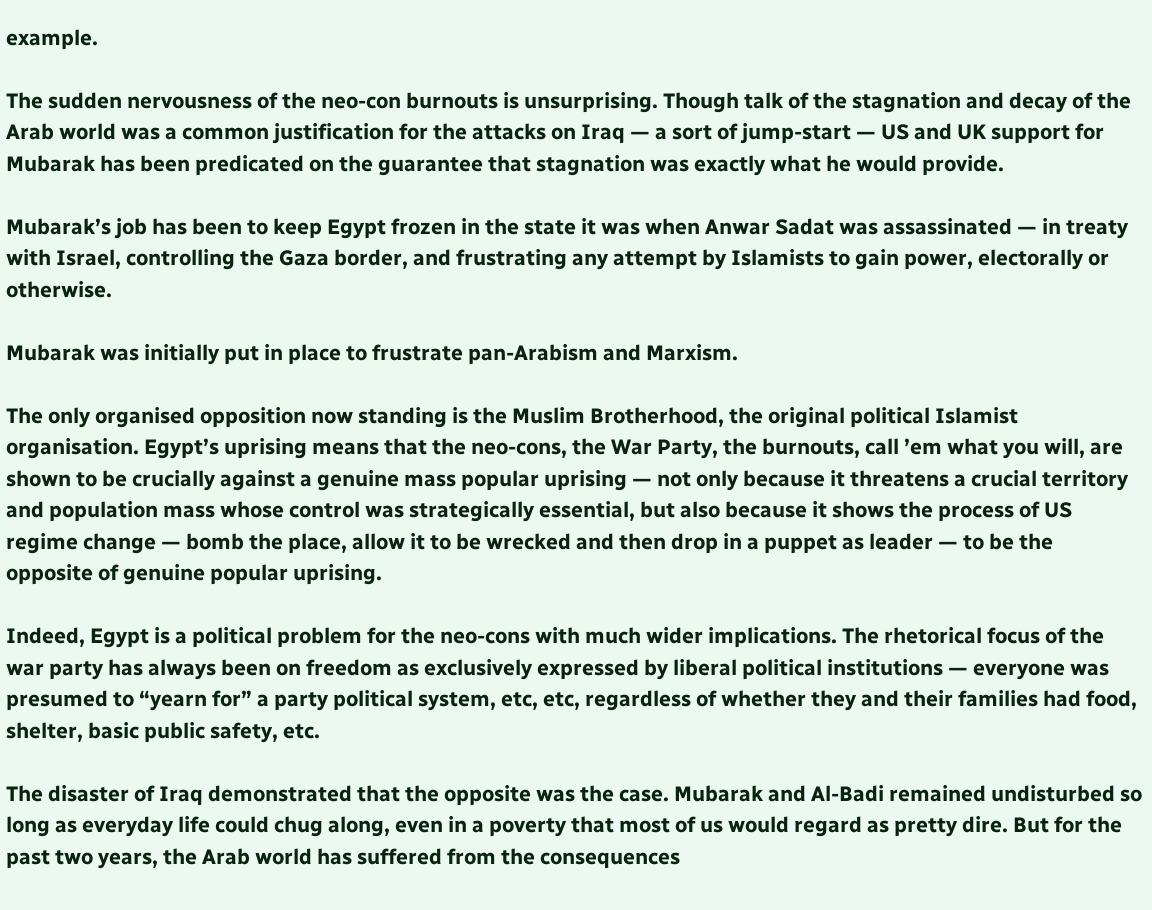example.

The sudden nervousness of the neo-con burnouts is unsurprising. Though talk of the stagnation and decay of the Arab world was a common justification for the attacks on Iraq — a sort of jump-start — US and UK support for Mubarak has been predicated on the guarantee that stagnation was exactly what he would provide.

Mubarak’s job has been to keep Egypt frozen in the state it was when Anwar Sadat was assassinated — in treaty with Israel, controlling the Gaza border, and frustrating any attempt by Islamists to gain power, electorally or otherwise.

Mubarak was initially put in place to frustrate pan-Arabism and Marxism.

The only organised opposition now standing is the Muslim Brotherhood, the original political Islamist organisation. Egypt’s uprising means that the neo-cons, the War Party, the burnouts, call ’em what you will, are shown to be crucially against a genuine mass popular uprising — not only because it threatens a crucial territory and population mass whose control was strategically essential, but also because it shows the process of US regime change — bomb the place, allow it to be wrecked and then drop in a puppet as leader — to be the opposite of genuine popular uprising.

Indeed, Egypt is a political problem for the neo-cons with much wider implications. The rhetorical focus of the war party has always been on freedom as exclusively expressed by liberal political institutions — everyone was presumed to “yearn for” a party political system, etc, etc, regardless of whether they and their families had food, shelter, basic public safety, etc.

The disaster of Iraq demonstrated that the opposite was the case. Mubarak and Al-Badi remained undisturbed so long as everyday life could chug along, even in a poverty that most of us would regard as pretty dire. But for the past two years, the Arab world has suffered from the consequences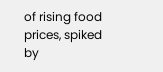of rising food prices, spiked by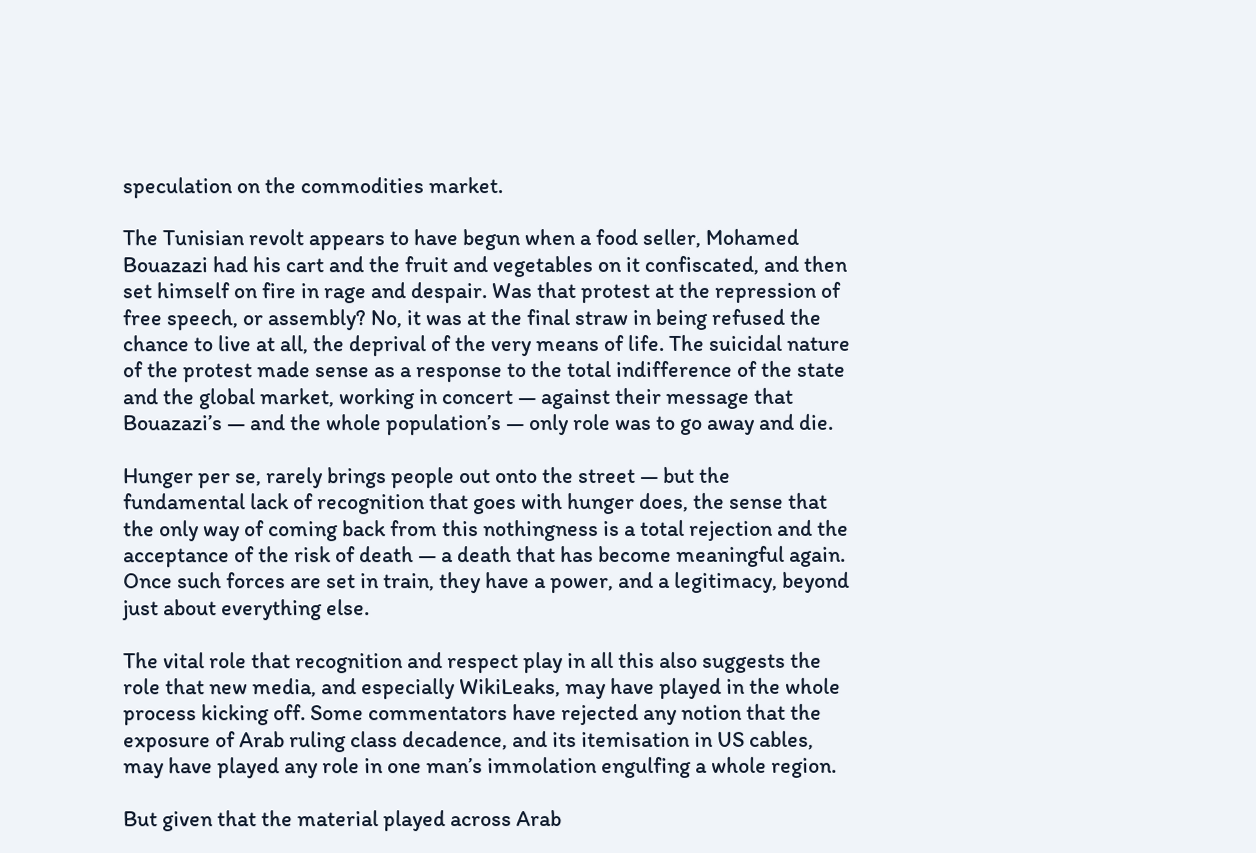speculation on the commodities market.

The Tunisian revolt appears to have begun when a food seller, Mohamed Bouazazi had his cart and the fruit and vegetables on it confiscated, and then set himself on fire in rage and despair. Was that protest at the repression of free speech, or assembly? No, it was at the final straw in being refused the chance to live at all, the deprival of the very means of life. The suicidal nature of the protest made sense as a response to the total indifference of the state and the global market, working in concert — against their message that Bouazazi’s — and the whole population’s — only role was to go away and die.

Hunger per se, rarely brings people out onto the street — but the fundamental lack of recognition that goes with hunger does, the sense that the only way of coming back from this nothingness is a total rejection and the acceptance of the risk of death — a death that has become meaningful again. Once such forces are set in train, they have a power, and a legitimacy, beyond just about everything else.

The vital role that recognition and respect play in all this also suggests the role that new media, and especially WikiLeaks, may have played in the whole process kicking off. Some commentators have rejected any notion that the exposure of Arab ruling class decadence, and its itemisation in US cables, may have played any role in one man’s immolation engulfing a whole region.

But given that the material played across Arab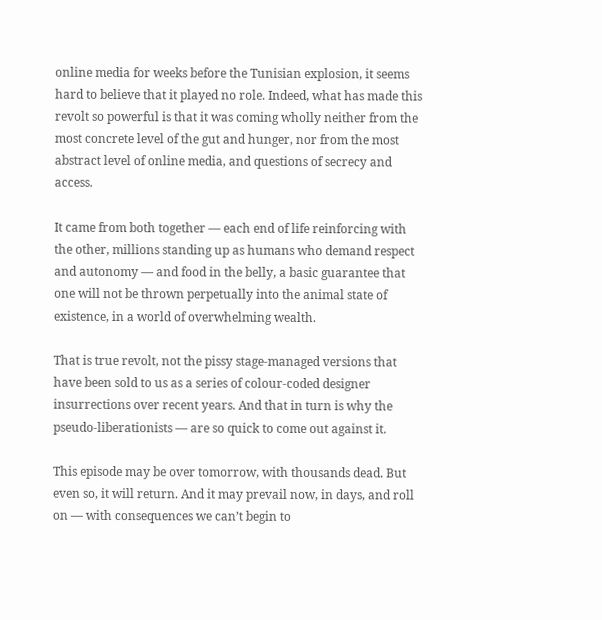online media for weeks before the Tunisian explosion, it seems hard to believe that it played no role. Indeed, what has made this revolt so powerful is that it was coming wholly neither from the most concrete level of the gut and hunger, nor from the most abstract level of online media, and questions of secrecy and access.

It came from both together — each end of life reinforcing with the other, millions standing up as humans who demand respect and autonomy — and food in the belly, a basic guarantee that one will not be thrown perpetually into the animal state of existence, in a world of overwhelming wealth.

That is true revolt, not the pissy stage-managed versions that have been sold to us as a series of colour-coded designer insurrections over recent years. And that in turn is why the pseudo-liberationists — are so quick to come out against it.

This episode may be over tomorrow, with thousands dead. But even so, it will return. And it may prevail now, in days, and roll on — with consequences we can’t begin to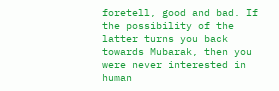foretell, good and bad. If the possibility of the latter turns you back towards Mubarak, then you were never interested in human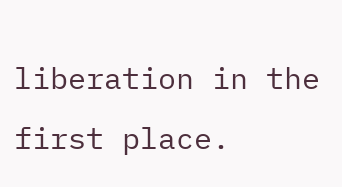liberation in the first place.